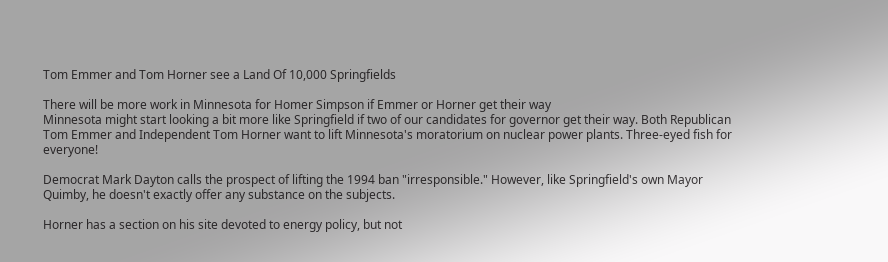Tom Emmer and Tom Horner see a Land Of 10,000 Springfields

There will be more work in Minnesota for Homer Simpson if Emmer or Horner get their way
Minnesota might start looking a bit more like Springfield if two of our candidates for governor get their way. Both Republican Tom Emmer and Independent Tom Horner want to lift Minnesota's moratorium on nuclear power plants. Three-eyed fish for everyone!

Democrat Mark Dayton calls the prospect of lifting the 1994 ban "irresponsible." However, like Springfield's own Mayor Quimby, he doesn't exactly offer any substance on the subjects.

Horner has a section on his site devoted to energy policy, but not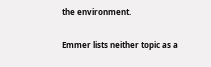the environment.

Emmer lists neither topic as a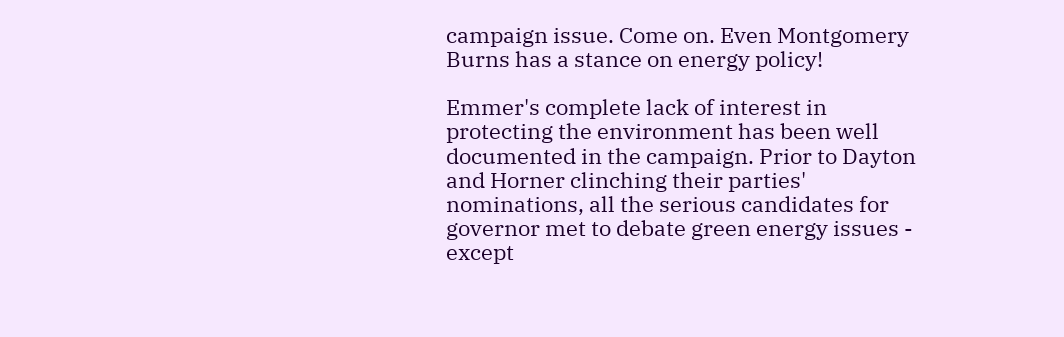campaign issue. Come on. Even Montgomery Burns has a stance on energy policy!

Emmer's complete lack of interest in protecting the environment has been well documented in the campaign. Prior to Dayton and Horner clinching their parties' nominations, all the serious candidates for governor met to debate green energy issues - except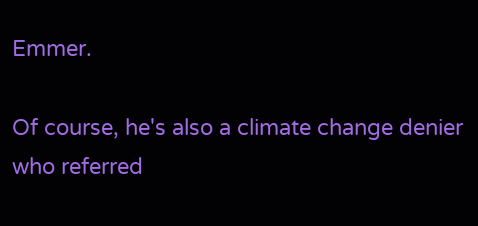Emmer.

Of course, he's also a climate change denier who referred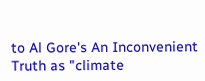to Al Gore's An Inconvenient Truth as "climate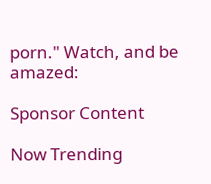porn." Watch, and be amazed:

Sponsor Content

Now Trending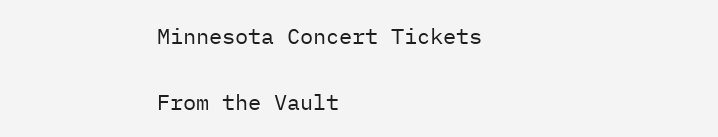Minnesota Concert Tickets

From the Vault